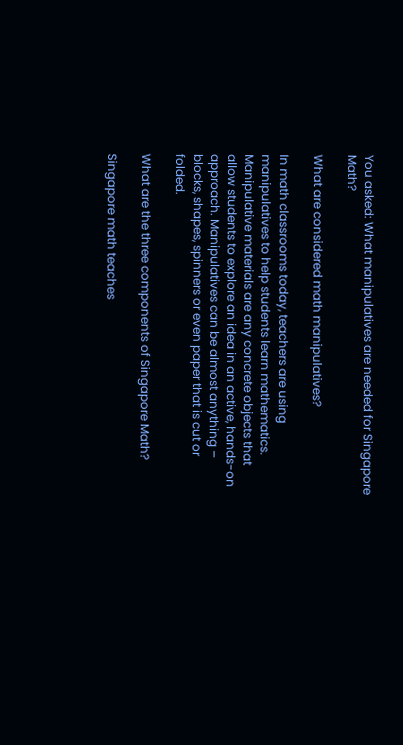You asked: What manipulatives are needed for Singapore Math?

What are considered math manipulatives?

In math classrooms today, teachers are using manipulatives to help students learn mathematics. Manipulative materials are any concrete objects that allow students to explore an idea in an active, hands-on approach. Manipulatives can be almost anything – blocks, shapes, spinners or even paper that is cut or folded.

What are the three components of Singapore Math?

Singapore math teaches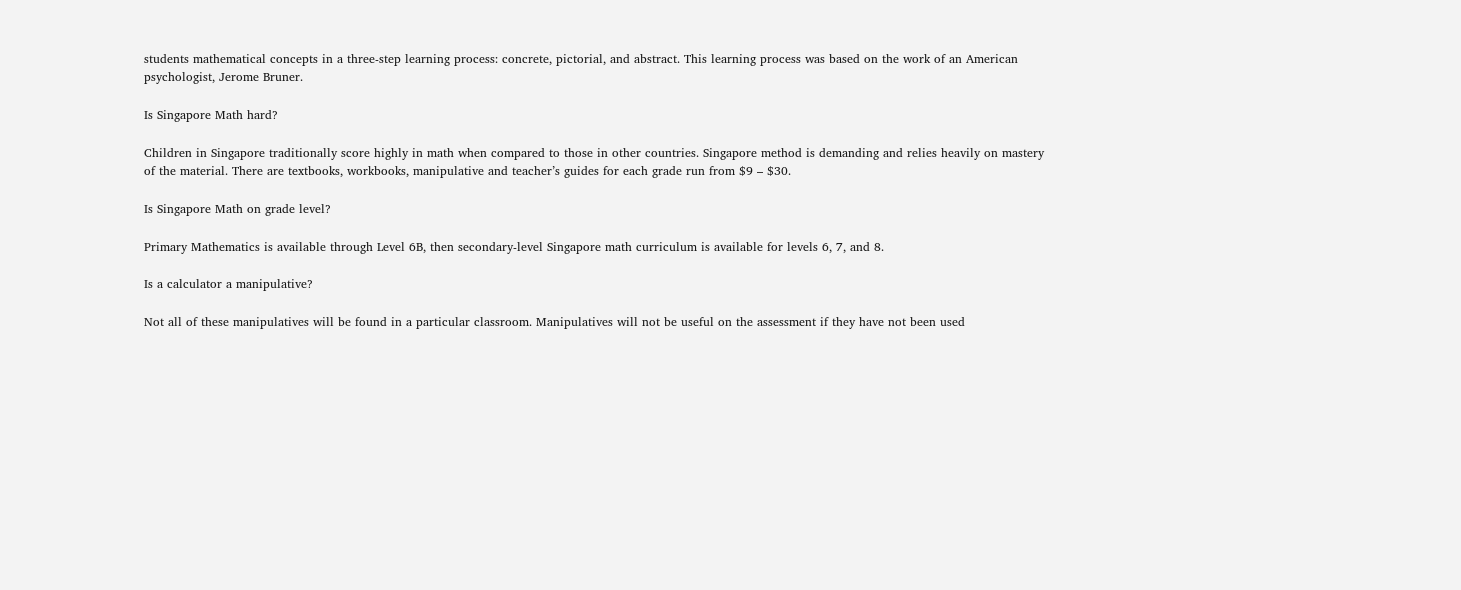students mathematical concepts in a three-step learning process: concrete, pictorial, and abstract. This learning process was based on the work of an American psychologist, Jerome Bruner.

Is Singapore Math hard?

Children in Singapore traditionally score highly in math when compared to those in other countries. Singapore method is demanding and relies heavily on mastery of the material. There are textbooks, workbooks, manipulative and teacher’s guides for each grade run from $9 – $30.

Is Singapore Math on grade level?

Primary Mathematics is available through Level 6B, then secondary-level Singapore math curriculum is available for levels 6, 7, and 8.

Is a calculator a manipulative?

Not all of these manipulatives will be found in a particular classroom. Manipulatives will not be useful on the assessment if they have not been used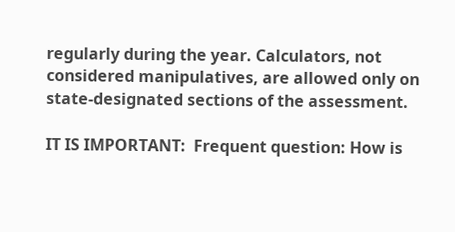regularly during the year. Calculators, not considered manipulatives, are allowed only on state-designated sections of the assessment.

IT IS IMPORTANT:  Frequent question: How is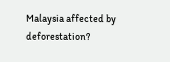Malaysia affected by deforestation?